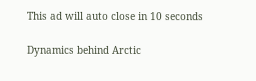This ad will auto close in 10 seconds

Dynamics behind Arctic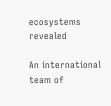ecosystems revealed

An international team of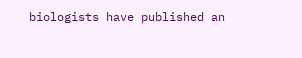biologists have published an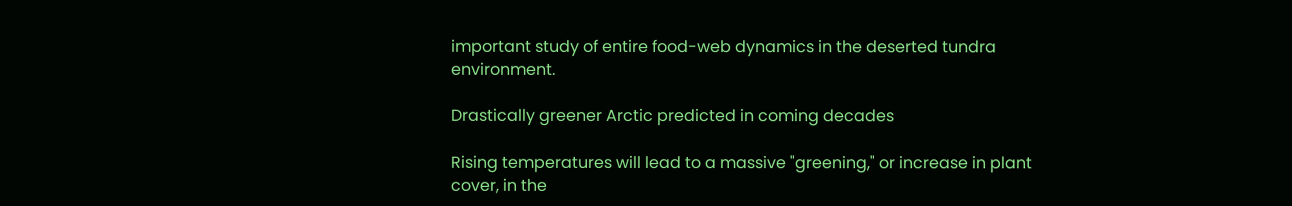important study of entire food-web dynamics in the deserted tundra environment.

Drastically greener Arctic predicted in coming decades

Rising temperatures will lead to a massive "greening," or increase in plant cover, in the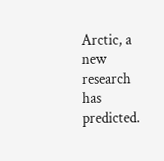Arctic, a new research has predicted.